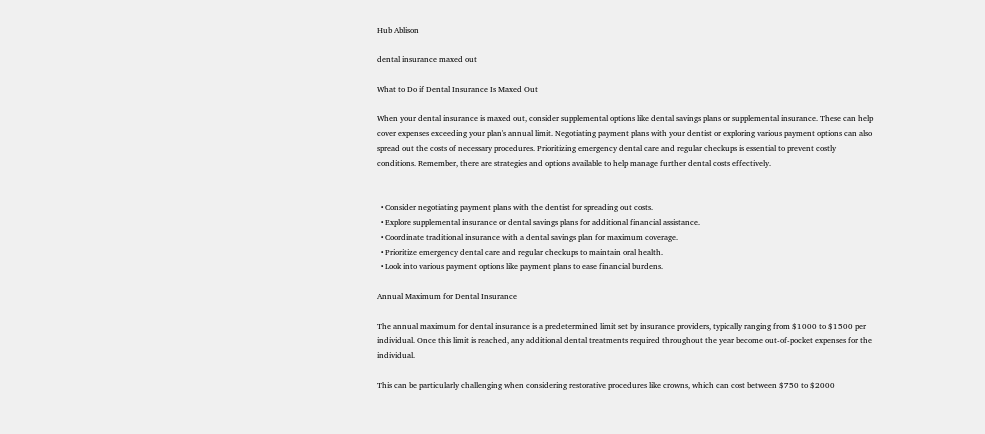Hub Ablison

dental insurance maxed out

What to Do if Dental Insurance Is Maxed Out

When your dental insurance is maxed out, consider supplemental options like dental savings plans or supplemental insurance. These can help cover expenses exceeding your plan's annual limit. Negotiating payment plans with your dentist or exploring various payment options can also spread out the costs of necessary procedures. Prioritizing emergency dental care and regular checkups is essential to prevent costly conditions. Remember, there are strategies and options available to help manage further dental costs effectively.


  • Consider negotiating payment plans with the dentist for spreading out costs.
  • Explore supplemental insurance or dental savings plans for additional financial assistance.
  • Coordinate traditional insurance with a dental savings plan for maximum coverage.
  • Prioritize emergency dental care and regular checkups to maintain oral health.
  • Look into various payment options like payment plans to ease financial burdens.

Annual Maximum for Dental Insurance

The annual maximum for dental insurance is a predetermined limit set by insurance providers, typically ranging from $1000 to $1500 per individual. Once this limit is reached, any additional dental treatments required throughout the year become out-of-pocket expenses for the individual.

This can be particularly challenging when considering restorative procedures like crowns, which can cost between $750 to $2000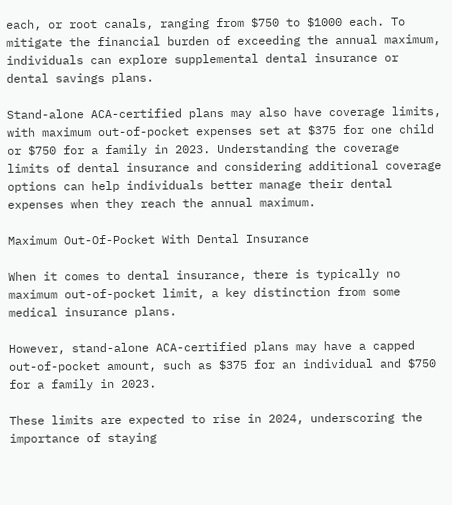each, or root canals, ranging from $750 to $1000 each. To mitigate the financial burden of exceeding the annual maximum, individuals can explore supplemental dental insurance or dental savings plans.

Stand-alone ACA-certified plans may also have coverage limits, with maximum out-of-pocket expenses set at $375 for one child or $750 for a family in 2023. Understanding the coverage limits of dental insurance and considering additional coverage options can help individuals better manage their dental expenses when they reach the annual maximum.

Maximum Out-Of-Pocket With Dental Insurance

When it comes to dental insurance, there is typically no maximum out-of-pocket limit, a key distinction from some medical insurance plans.

However, stand-alone ACA-certified plans may have a capped out-of-pocket amount, such as $375 for an individual and $750 for a family in 2023.

These limits are expected to rise in 2024, underscoring the importance of staying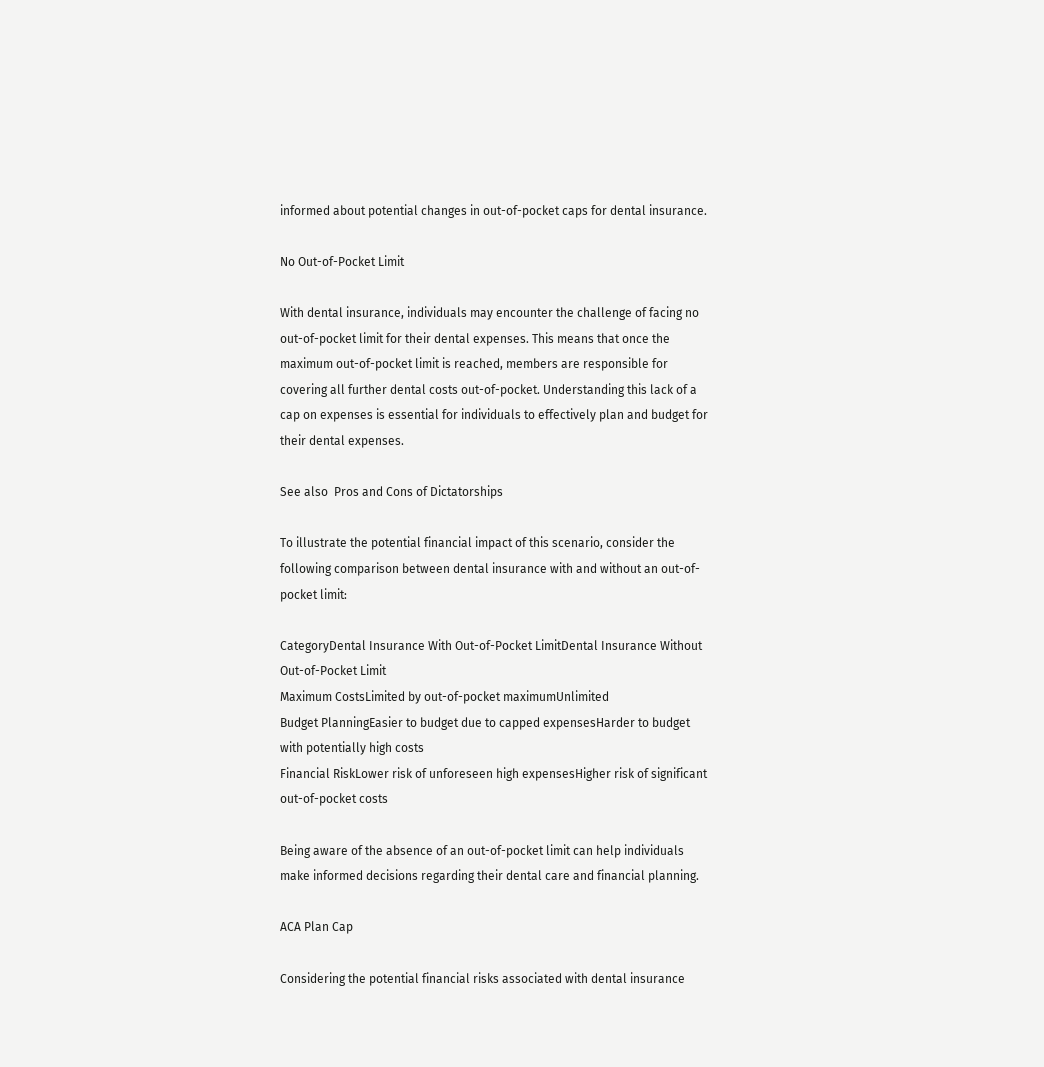informed about potential changes in out-of-pocket caps for dental insurance.

No Out-of-Pocket Limit

With dental insurance, individuals may encounter the challenge of facing no out-of-pocket limit for their dental expenses. This means that once the maximum out-of-pocket limit is reached, members are responsible for covering all further dental costs out-of-pocket. Understanding this lack of a cap on expenses is essential for individuals to effectively plan and budget for their dental expenses.

See also  Pros and Cons of Dictatorships

To illustrate the potential financial impact of this scenario, consider the following comparison between dental insurance with and without an out-of-pocket limit:

CategoryDental Insurance With Out-of-Pocket LimitDental Insurance Without Out-of-Pocket Limit
Maximum CostsLimited by out-of-pocket maximumUnlimited
Budget PlanningEasier to budget due to capped expensesHarder to budget with potentially high costs
Financial RiskLower risk of unforeseen high expensesHigher risk of significant out-of-pocket costs

Being aware of the absence of an out-of-pocket limit can help individuals make informed decisions regarding their dental care and financial planning.

ACA Plan Cap

Considering the potential financial risks associated with dental insurance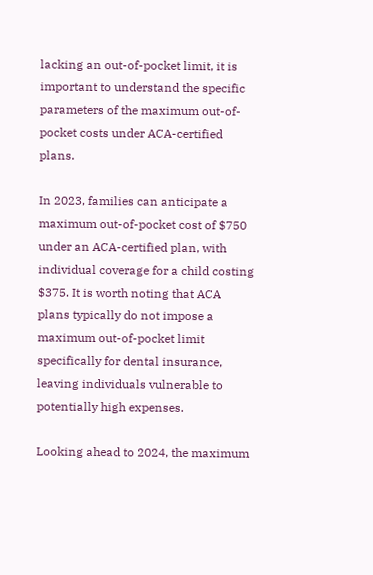lacking an out-of-pocket limit, it is important to understand the specific parameters of the maximum out-of-pocket costs under ACA-certified plans.

In 2023, families can anticipate a maximum out-of-pocket cost of $750 under an ACA-certified plan, with individual coverage for a child costing $375. It is worth noting that ACA plans typically do not impose a maximum out-of-pocket limit specifically for dental insurance, leaving individuals vulnerable to potentially high expenses.

Looking ahead to 2024, the maximum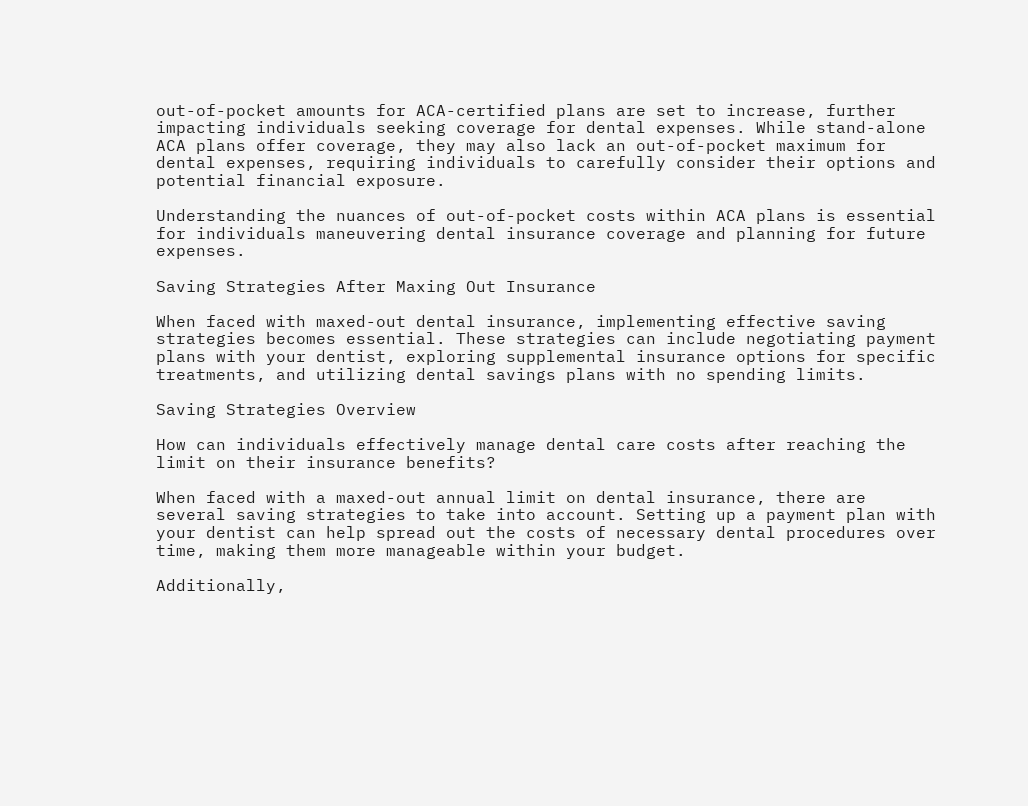out-of-pocket amounts for ACA-certified plans are set to increase, further impacting individuals seeking coverage for dental expenses. While stand-alone ACA plans offer coverage, they may also lack an out-of-pocket maximum for dental expenses, requiring individuals to carefully consider their options and potential financial exposure.

Understanding the nuances of out-of-pocket costs within ACA plans is essential for individuals maneuvering dental insurance coverage and planning for future expenses.

Saving Strategies After Maxing Out Insurance

When faced with maxed-out dental insurance, implementing effective saving strategies becomes essential. These strategies can include negotiating payment plans with your dentist, exploring supplemental insurance options for specific treatments, and utilizing dental savings plans with no spending limits.

Saving Strategies Overview

How can individuals effectively manage dental care costs after reaching the limit on their insurance benefits?

When faced with a maxed-out annual limit on dental insurance, there are several saving strategies to take into account. Setting up a payment plan with your dentist can help spread out the costs of necessary dental procedures over time, making them more manageable within your budget.

Additionally,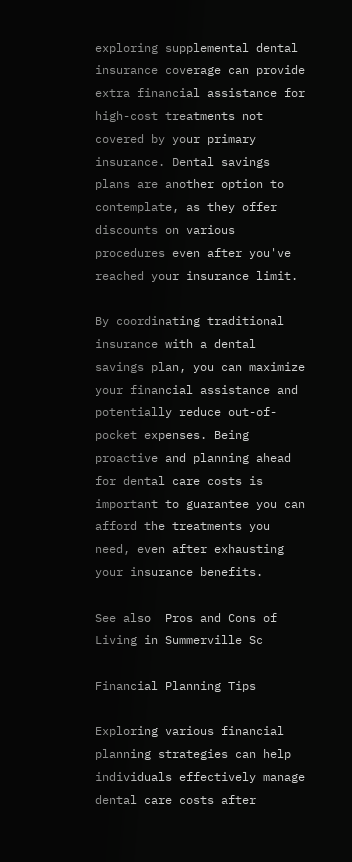exploring supplemental dental insurance coverage can provide extra financial assistance for high-cost treatments not covered by your primary insurance. Dental savings plans are another option to contemplate, as they offer discounts on various procedures even after you've reached your insurance limit.

By coordinating traditional insurance with a dental savings plan, you can maximize your financial assistance and potentially reduce out-of-pocket expenses. Being proactive and planning ahead for dental care costs is important to guarantee you can afford the treatments you need, even after exhausting your insurance benefits.

See also  Pros and Cons of Living in Summerville Sc

Financial Planning Tips

Exploring various financial planning strategies can help individuals effectively manage dental care costs after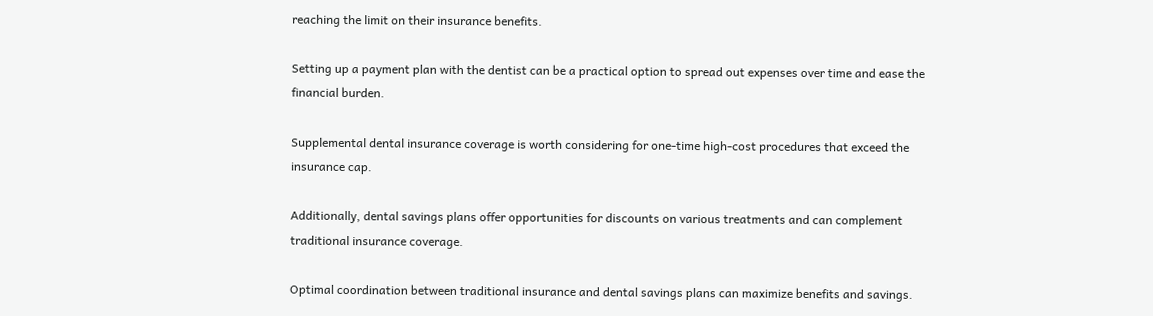reaching the limit on their insurance benefits.

Setting up a payment plan with the dentist can be a practical option to spread out expenses over time and ease the financial burden.

Supplemental dental insurance coverage is worth considering for one-time high-cost procedures that exceed the insurance cap.

Additionally, dental savings plans offer opportunities for discounts on various treatments and can complement traditional insurance coverage.

Optimal coordination between traditional insurance and dental savings plans can maximize benefits and savings.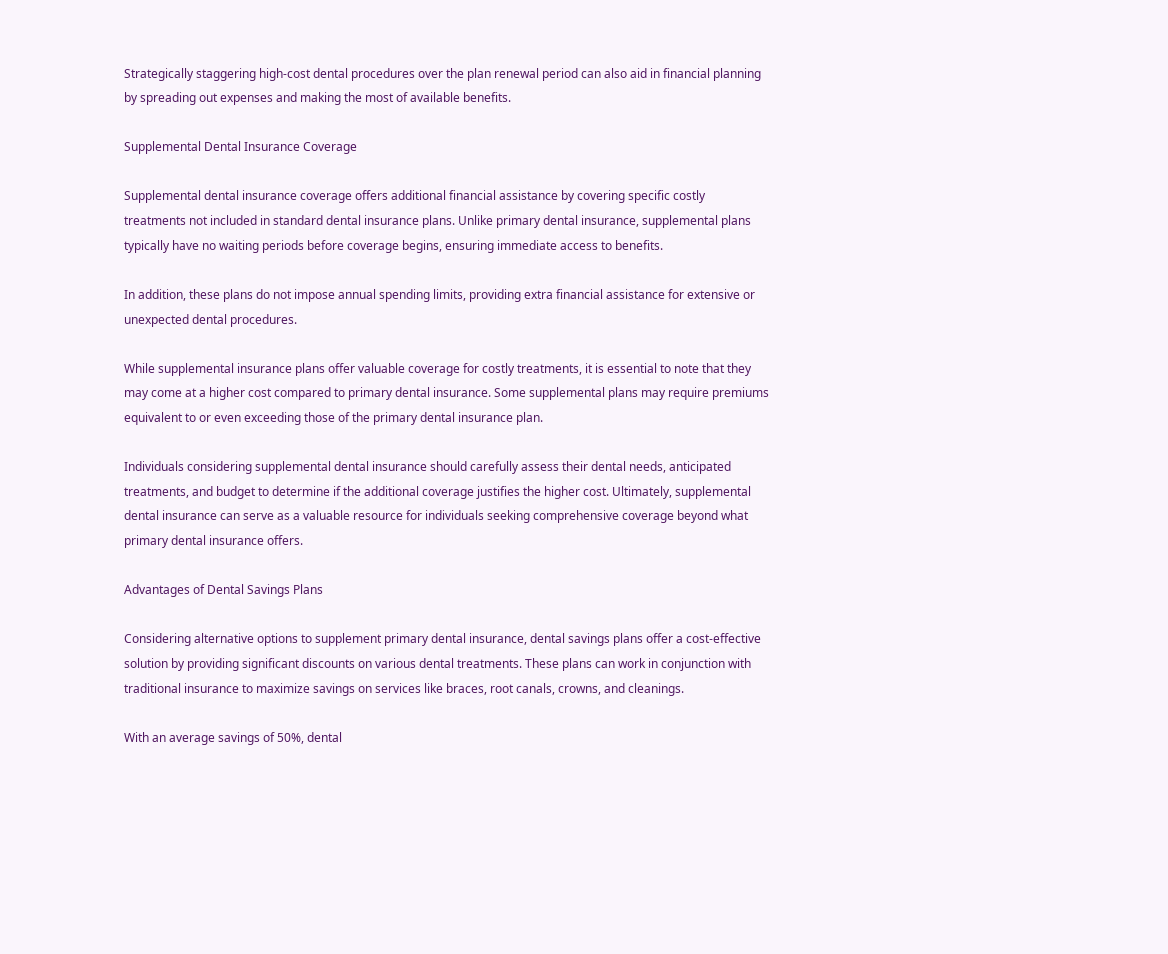Strategically staggering high-cost dental procedures over the plan renewal period can also aid in financial planning by spreading out expenses and making the most of available benefits.

Supplemental Dental Insurance Coverage

Supplemental dental insurance coverage offers additional financial assistance by covering specific costly treatments not included in standard dental insurance plans. Unlike primary dental insurance, supplemental plans typically have no waiting periods before coverage begins, ensuring immediate access to benefits.

In addition, these plans do not impose annual spending limits, providing extra financial assistance for extensive or unexpected dental procedures.

While supplemental insurance plans offer valuable coverage for costly treatments, it is essential to note that they may come at a higher cost compared to primary dental insurance. Some supplemental plans may require premiums equivalent to or even exceeding those of the primary dental insurance plan.

Individuals considering supplemental dental insurance should carefully assess their dental needs, anticipated treatments, and budget to determine if the additional coverage justifies the higher cost. Ultimately, supplemental dental insurance can serve as a valuable resource for individuals seeking comprehensive coverage beyond what primary dental insurance offers.

Advantages of Dental Savings Plans

Considering alternative options to supplement primary dental insurance, dental savings plans offer a cost-effective solution by providing significant discounts on various dental treatments. These plans can work in conjunction with traditional insurance to maximize savings on services like braces, root canals, crowns, and cleanings.

With an average savings of 50%, dental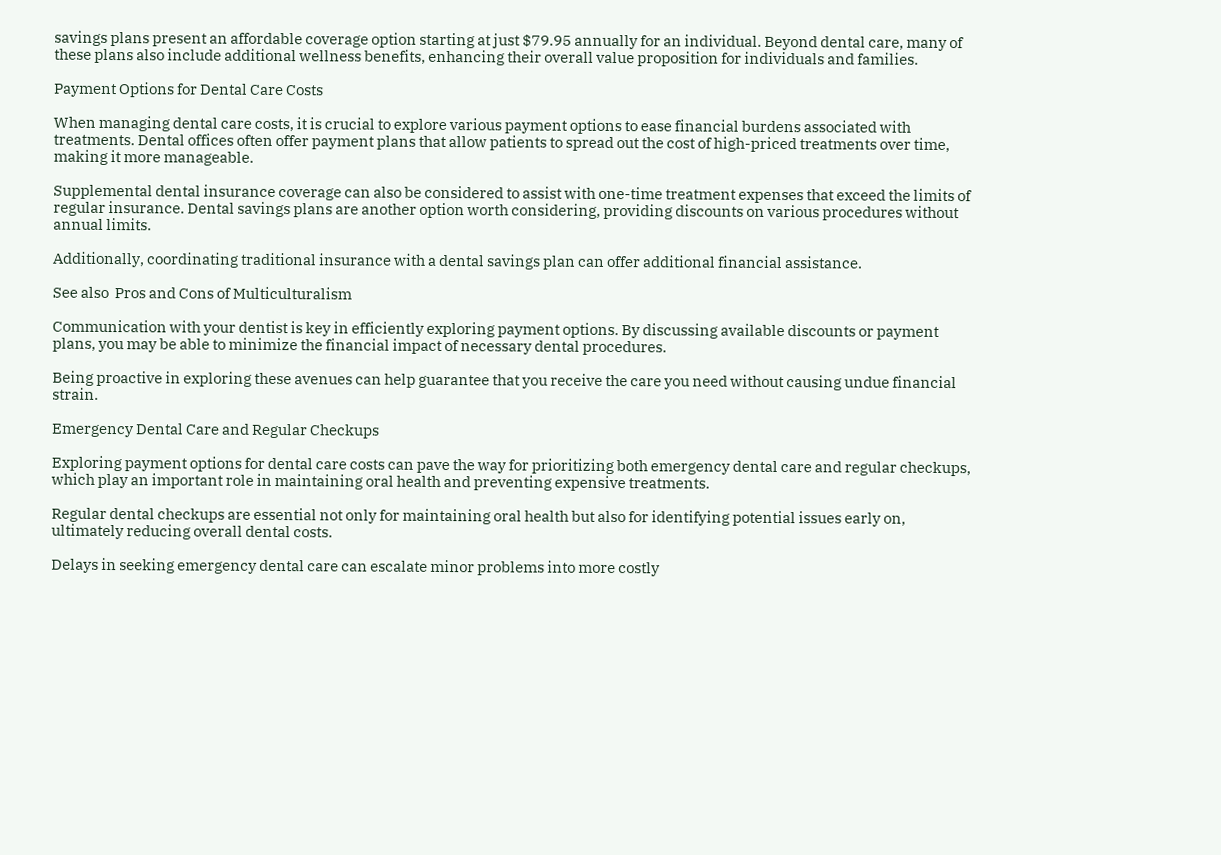savings plans present an affordable coverage option starting at just $79.95 annually for an individual. Beyond dental care, many of these plans also include additional wellness benefits, enhancing their overall value proposition for individuals and families.

Payment Options for Dental Care Costs

When managing dental care costs, it is crucial to explore various payment options to ease financial burdens associated with treatments. Dental offices often offer payment plans that allow patients to spread out the cost of high-priced treatments over time, making it more manageable.

Supplemental dental insurance coverage can also be considered to assist with one-time treatment expenses that exceed the limits of regular insurance. Dental savings plans are another option worth considering, providing discounts on various procedures without annual limits.

Additionally, coordinating traditional insurance with a dental savings plan can offer additional financial assistance.

See also  Pros and Cons of Multiculturalism

Communication with your dentist is key in efficiently exploring payment options. By discussing available discounts or payment plans, you may be able to minimize the financial impact of necessary dental procedures.

Being proactive in exploring these avenues can help guarantee that you receive the care you need without causing undue financial strain.

Emergency Dental Care and Regular Checkups

Exploring payment options for dental care costs can pave the way for prioritizing both emergency dental care and regular checkups, which play an important role in maintaining oral health and preventing expensive treatments.

Regular dental checkups are essential not only for maintaining oral health but also for identifying potential issues early on, ultimately reducing overall dental costs.

Delays in seeking emergency dental care can escalate minor problems into more costly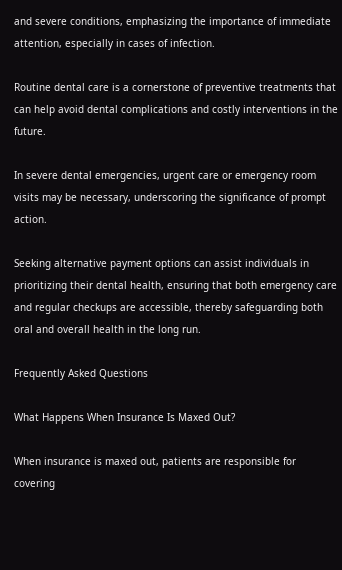and severe conditions, emphasizing the importance of immediate attention, especially in cases of infection.

Routine dental care is a cornerstone of preventive treatments that can help avoid dental complications and costly interventions in the future.

In severe dental emergencies, urgent care or emergency room visits may be necessary, underscoring the significance of prompt action.

Seeking alternative payment options can assist individuals in prioritizing their dental health, ensuring that both emergency care and regular checkups are accessible, thereby safeguarding both oral and overall health in the long run.

Frequently Asked Questions

What Happens When Insurance Is Maxed Out?

When insurance is maxed out, patients are responsible for covering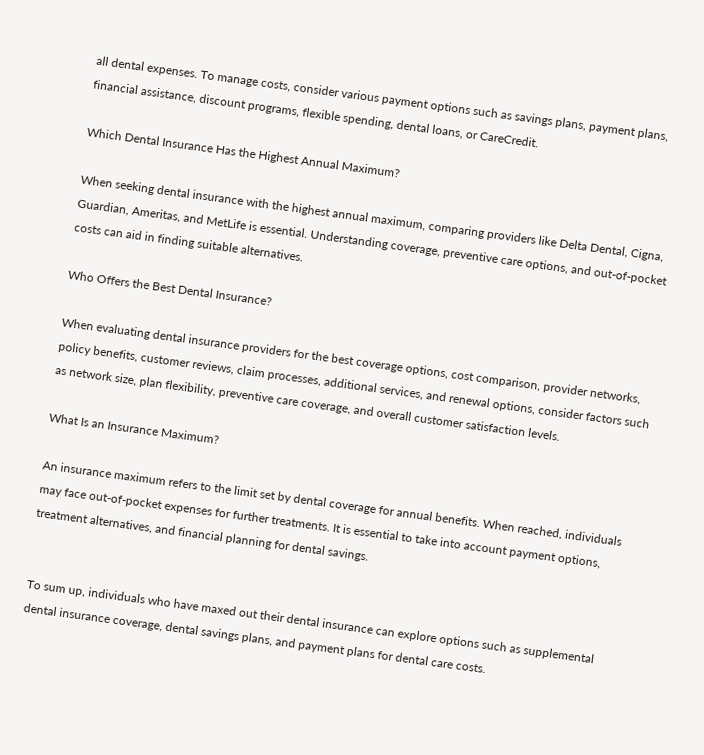all dental expenses. To manage costs, consider various payment options such as savings plans, payment plans, financial assistance, discount programs, flexible spending, dental loans, or CareCredit.

Which Dental Insurance Has the Highest Annual Maximum?

When seeking dental insurance with the highest annual maximum, comparing providers like Delta Dental, Cigna, Guardian, Ameritas, and MetLife is essential. Understanding coverage, preventive care options, and out-of-pocket costs can aid in finding suitable alternatives.

Who Offers the Best Dental Insurance?

When evaluating dental insurance providers for the best coverage options, cost comparison, provider networks, policy benefits, customer reviews, claim processes, additional services, and renewal options, consider factors such as network size, plan flexibility, preventive care coverage, and overall customer satisfaction levels.

What Is an Insurance Maximum?

An insurance maximum refers to the limit set by dental coverage for annual benefits. When reached, individuals may face out-of-pocket expenses for further treatments. It is essential to take into account payment options, treatment alternatives, and financial planning for dental savings.


To sum up, individuals who have maxed out their dental insurance can explore options such as supplemental dental insurance coverage, dental savings plans, and payment plans for dental care costs.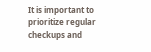It is important to prioritize regular checkups and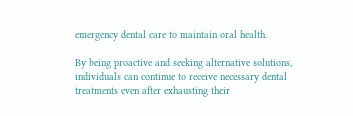emergency dental care to maintain oral health.

By being proactive and seeking alternative solutions, individuals can continue to receive necessary dental treatments even after exhausting their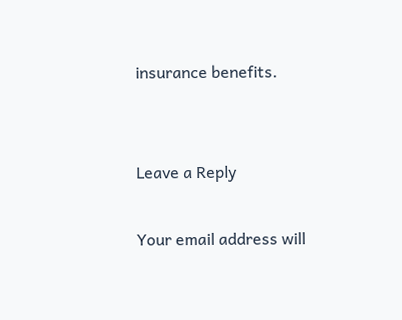insurance benefits.


Leave a Reply

Your email address will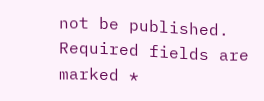not be published. Required fields are marked *